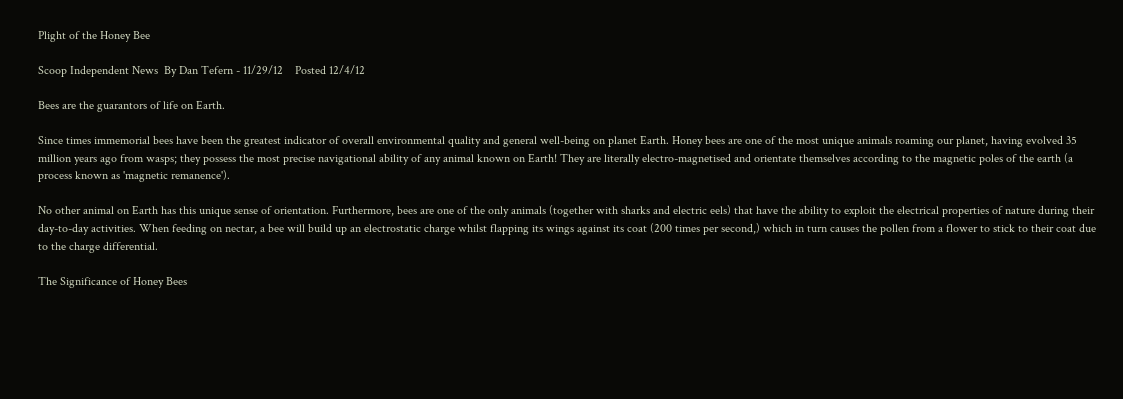Plight of the Honey Bee

Scoop Independent News  By Dan Tefern - 11/29/12    Posted 12/4/12

Bees are the guarantors of life on Earth.

Since times immemorial bees have been the greatest indicator of overall environmental quality and general well-being on planet Earth. Honey bees are one of the most unique animals roaming our planet, having evolved 35 million years ago from wasps; they possess the most precise navigational ability of any animal known on Earth! They are literally electro-magnetised and orientate themselves according to the magnetic poles of the earth (a process known as 'magnetic remanence').

No other animal on Earth has this unique sense of orientation. Furthermore, bees are one of the only animals (together with sharks and electric eels) that have the ability to exploit the electrical properties of nature during their day-to-day activities. When feeding on nectar, a bee will build up an electrostatic charge whilst flapping its wings against its coat (200 times per second,) which in turn causes the pollen from a flower to stick to their coat due to the charge differential.

The Significance of Honey Bees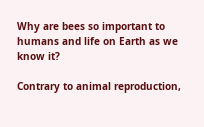Why are bees so important to humans and life on Earth as we know it?

Contrary to animal reproduction,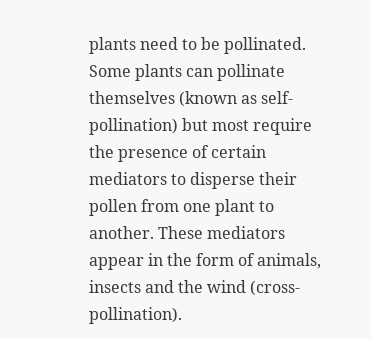plants need to be pollinated. Some plants can pollinate themselves (known as self-pollination) but most require the presence of certain mediators to disperse their pollen from one plant to another. These mediators appear in the form of animals, insects and the wind (cross-pollination).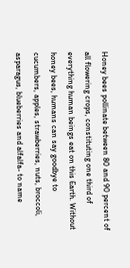Honey bees pollinate between 80 and 90 percent of all flowering crops, constituting one third of everything human beings eat on this Earth. Without honey bees, humans can say goodbye to cucumbers, apples, strawberries, nuts, broccoli, asparagus, blueberries and alfalfa- to name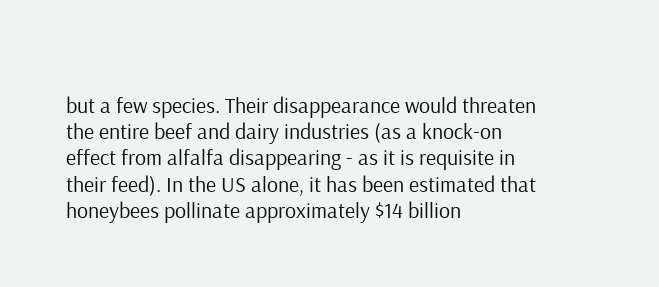but a few species. Their disappearance would threaten the entire beef and dairy industries (as a knock-on effect from alfalfa disappearing - as it is requisite in their feed). In the US alone, it has been estimated that honeybees pollinate approximately $14 billion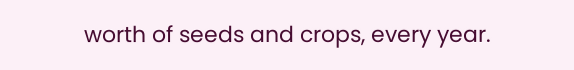worth of seeds and crops, every year.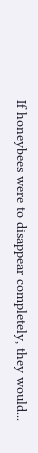If honeybees were to disappear completely, they would...